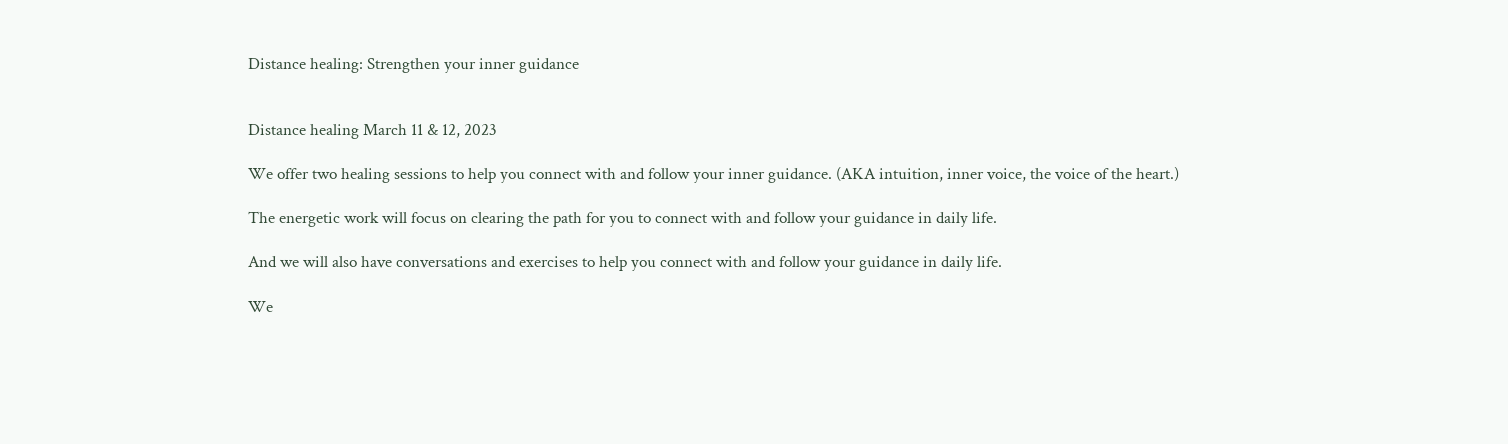Distance healing: Strengthen your inner guidance


Distance healing March 11 & 12, 2023

We offer two healing sessions to help you connect with and follow your inner guidance. (AKA intuition, inner voice, the voice of the heart.)

The energetic work will focus on clearing the path for you to connect with and follow your guidance in daily life.

And we will also have conversations and exercises to help you connect with and follow your guidance in daily life.

We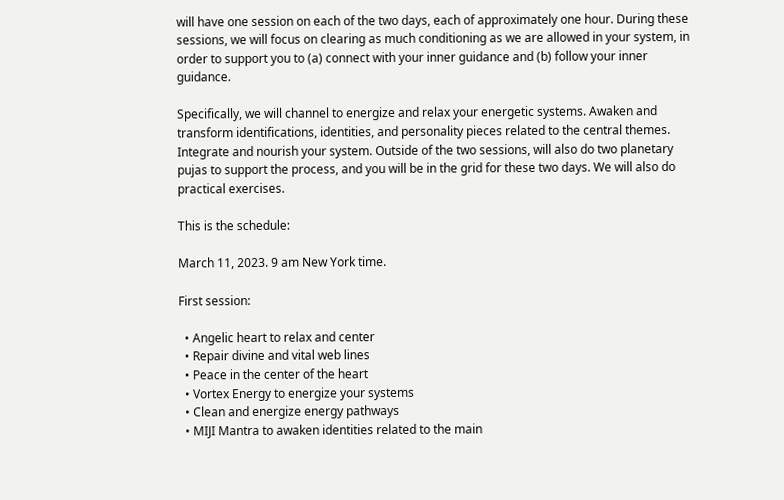will have one session on each of the two days, each of approximately one hour. During these sessions, we will focus on clearing as much conditioning as we are allowed in your system, in order to support you to (a) connect with your inner guidance and (b) follow your inner guidance.

Specifically, we will channel to energize and relax your energetic systems. Awaken and transform identifications, identities, and personality pieces related to the central themes. Integrate and nourish your system. Outside of the two sessions, will also do two planetary pujas to support the process, and you will be in the grid for these two days. We will also do practical exercises.

This is the schedule:

March 11, 2023. 9 am New York time.

First session:

  • Angelic heart to relax and center
  • Repair divine and vital web lines
  • Peace in the center of the heart
  • Vortex Energy to energize your systems
  • Clean and energize energy pathways
  • MIJI Mantra to awaken identities related to the main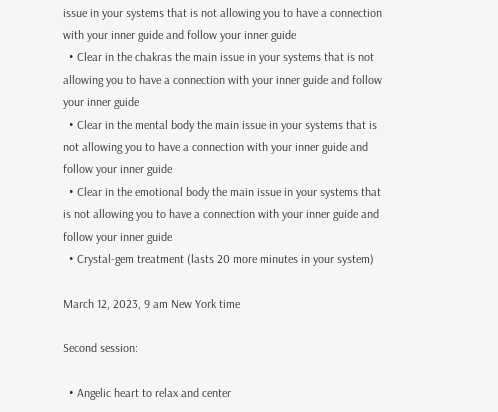issue in your systems that is not allowing you to have a connection with your inner guide and follow your inner guide
  • Clear in the chakras the main issue in your systems that is not allowing you to have a connection with your inner guide and follow your inner guide
  • Clear in the mental body the main issue in your systems that is not allowing you to have a connection with your inner guide and follow your inner guide
  • Clear in the emotional body the main issue in your systems that is not allowing you to have a connection with your inner guide and follow your inner guide
  • Crystal-gem treatment (lasts 20 more minutes in your system)

March 12, 2023, 9 am New York time

Second session:

  • Angelic heart to relax and center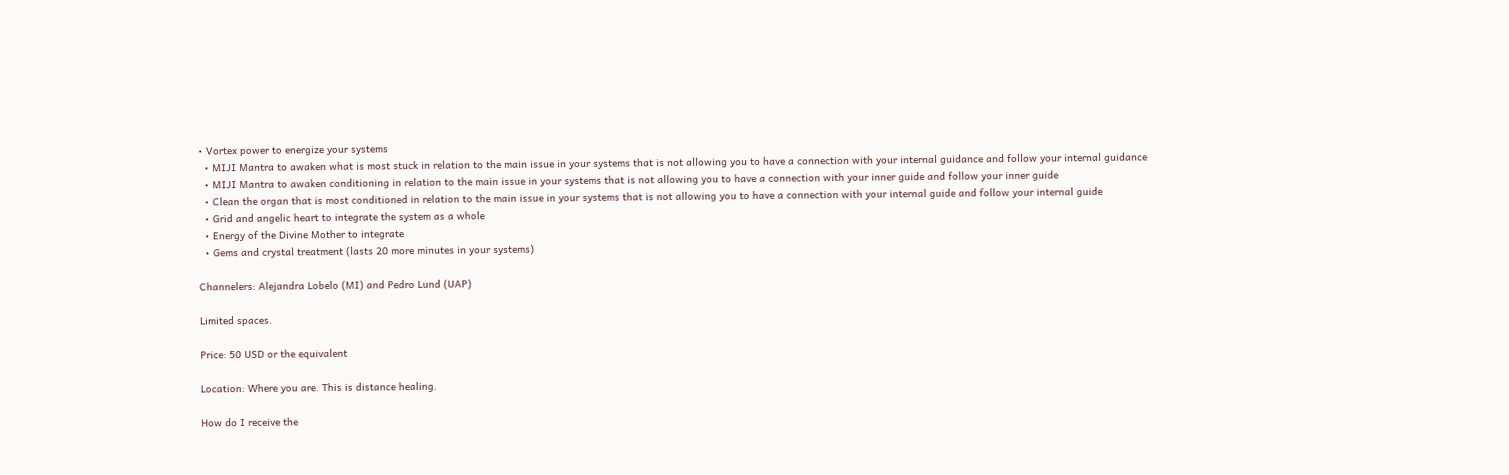• Vortex power to energize your systems
  • MIJI Mantra to awaken what is most stuck in relation to the main issue in your systems that is not allowing you to have a connection with your internal guidance and follow your internal guidance
  • MIJI Mantra to awaken conditioning in relation to the main issue in your systems that is not allowing you to have a connection with your inner guide and follow your inner guide
  • Clean the organ that is most conditioned in relation to the main issue in your systems that is not allowing you to have a connection with your internal guide and follow your internal guide
  • Grid and angelic heart to integrate the system as a whole
  • Energy of the Divine Mother to integrate
  • Gems and crystal treatment (lasts 20 more minutes in your systems)

Channelers: Alejandra Lobelo (MI) and Pedro Lund (UAP)

Limited spaces.

Price: 50 USD or the equivalent

Location: Where you are. This is distance healing.

How do I receive the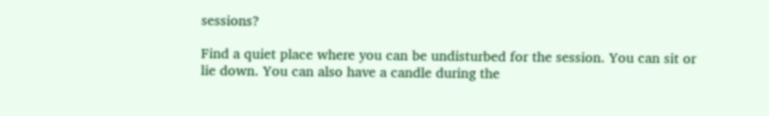sessions?

Find a quiet place where you can be undisturbed for the session. You can sit or lie down. You can also have a candle during the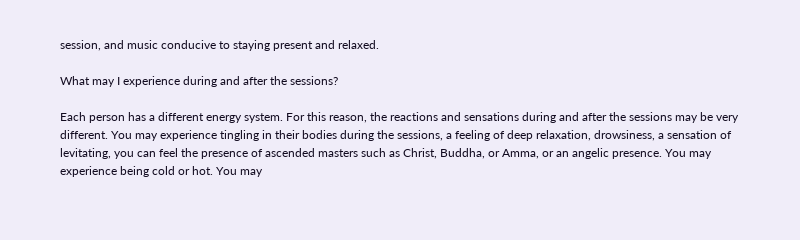session, and music conducive to staying present and relaxed.

What may I experience during and after the sessions?

Each person has a different energy system. For this reason, the reactions and sensations during and after the sessions may be very different. You may experience tingling in their bodies during the sessions, a feeling of deep relaxation, drowsiness, a sensation of levitating, you can feel the presence of ascended masters such as Christ, Buddha, or Amma, or an angelic presence. You may experience being cold or hot. You may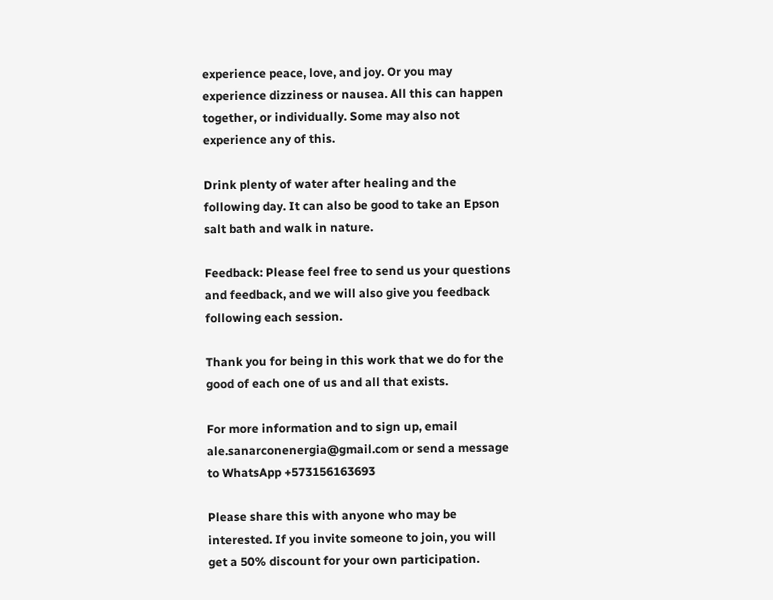experience peace, love, and joy. Or you may experience dizziness or nausea. All this can happen together, or individually. Some may also not experience any of this.

Drink plenty of water after healing and the following day. It can also be good to take an Epson salt bath and walk in nature.

Feedback: Please feel free to send us your questions and feedback, and we will also give you feedback following each session.

Thank you for being in this work that we do for the good of each one of us and all that exists.

For more information and to sign up, email ale.sanarconenergia@gmail.com or send a message to WhatsApp +573156163693

Please share this with anyone who may be interested. If you invite someone to join, you will get a 50% discount for your own participation.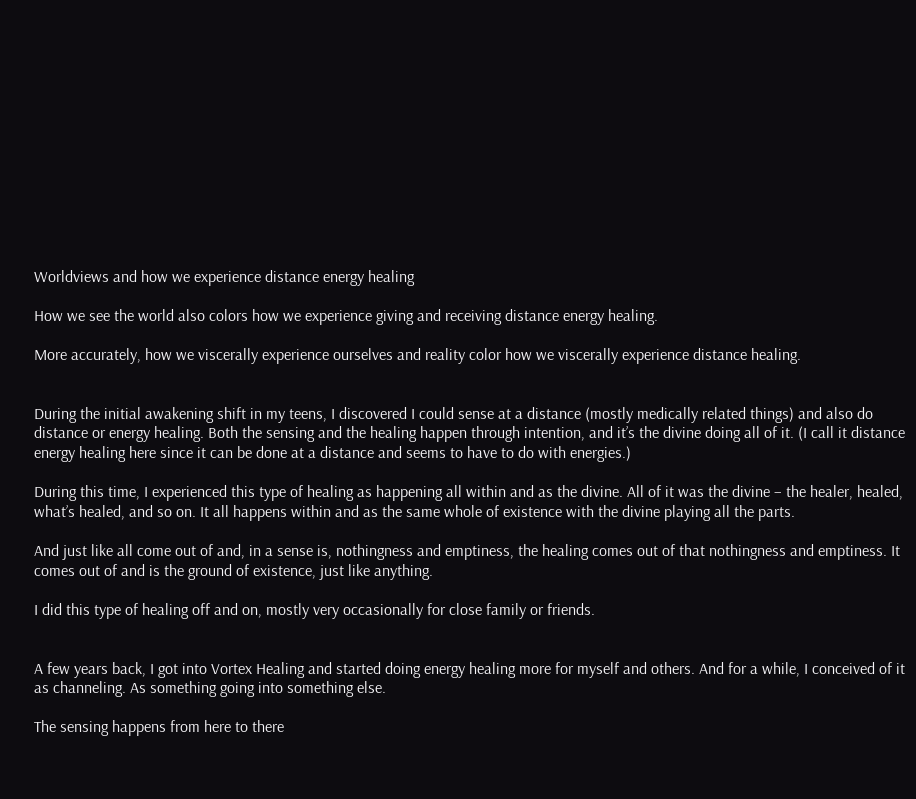Worldviews and how we experience distance energy healing

How we see the world also colors how we experience giving and receiving distance energy healing.

More accurately, how we viscerally experience ourselves and reality color how we viscerally experience distance healing.


During the initial awakening shift in my teens, I discovered I could sense at a distance (mostly medically related things) and also do distance or energy healing. Both the sensing and the healing happen through intention, and it’s the divine doing all of it. (I call it distance energy healing here since it can be done at a distance and seems to have to do with energies.)

During this time, I experienced this type of healing as happening all within and as the divine. All of it was the divine – the healer, healed, what’s healed, and so on. It all happens within and as the same whole of existence with the divine playing all the parts.

And just like all come out of and, in a sense is, nothingness and emptiness, the healing comes out of that nothingness and emptiness. It comes out of and is the ground of existence, just like anything.

I did this type of healing off and on, mostly very occasionally for close family or friends.


A few years back, I got into Vortex Healing and started doing energy healing more for myself and others. And for a while, I conceived of it as channeling. As something going into something else.

The sensing happens from here to there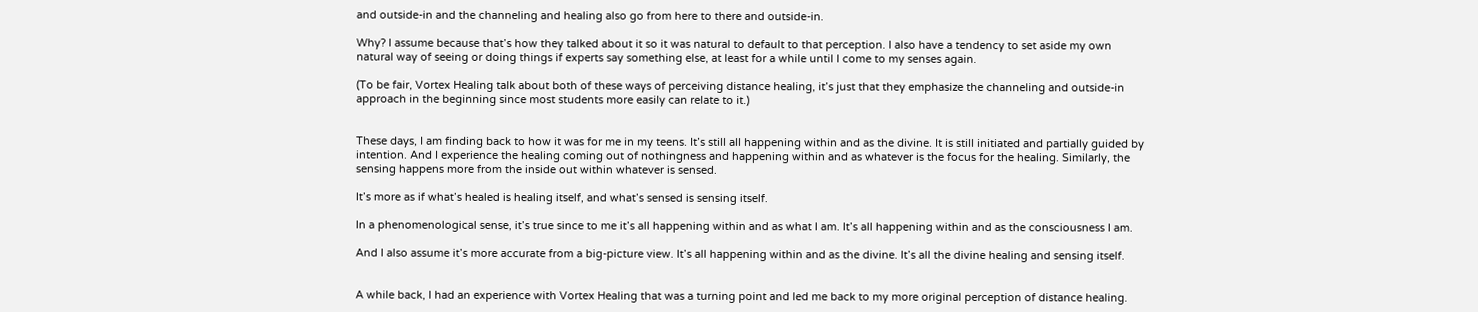and outside-in and the channeling and healing also go from here to there and outside-in.

Why? I assume because that’s how they talked about it so it was natural to default to that perception. I also have a tendency to set aside my own natural way of seeing or doing things if experts say something else, at least for a while until I come to my senses again.

(To be fair, Vortex Healing talk about both of these ways of perceiving distance healing, it’s just that they emphasize the channeling and outside-in approach in the beginning since most students more easily can relate to it.)


These days, I am finding back to how it was for me in my teens. It’s still all happening within and as the divine. It is still initiated and partially guided by intention. And I experience the healing coming out of nothingness and happening within and as whatever is the focus for the healing. Similarly, the sensing happens more from the inside out within whatever is sensed.

It’s more as if what’s healed is healing itself, and what’s sensed is sensing itself.

In a phenomenological sense, it’s true since to me it’s all happening within and as what I am. It’s all happening within and as the consciousness I am.

And I also assume it’s more accurate from a big-picture view. It’s all happening within and as the divine. It’s all the divine healing and sensing itself.


A while back, I had an experience with Vortex Healing that was a turning point and led me back to my more original perception of distance healing.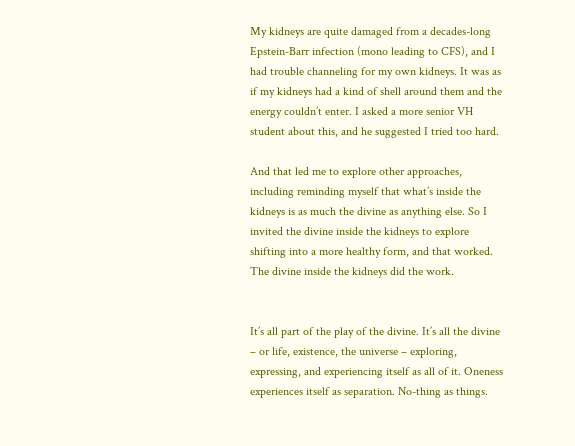My kidneys are quite damaged from a decades-long Epstein-Barr infection (mono leading to CFS), and I had trouble channeling for my own kidneys. It was as if my kidneys had a kind of shell around them and the energy couldn’t enter. I asked a more senior VH student about this, and he suggested I tried too hard.

And that led me to explore other approaches, including reminding myself that what’s inside the kidneys is as much the divine as anything else. So I invited the divine inside the kidneys to explore shifting into a more healthy form, and that worked. The divine inside the kidneys did the work.


It’s all part of the play of the divine. It’s all the divine – or life, existence, the universe – exploring, expressing, and experiencing itself as all of it. Oneness experiences itself as separation. No-thing as things.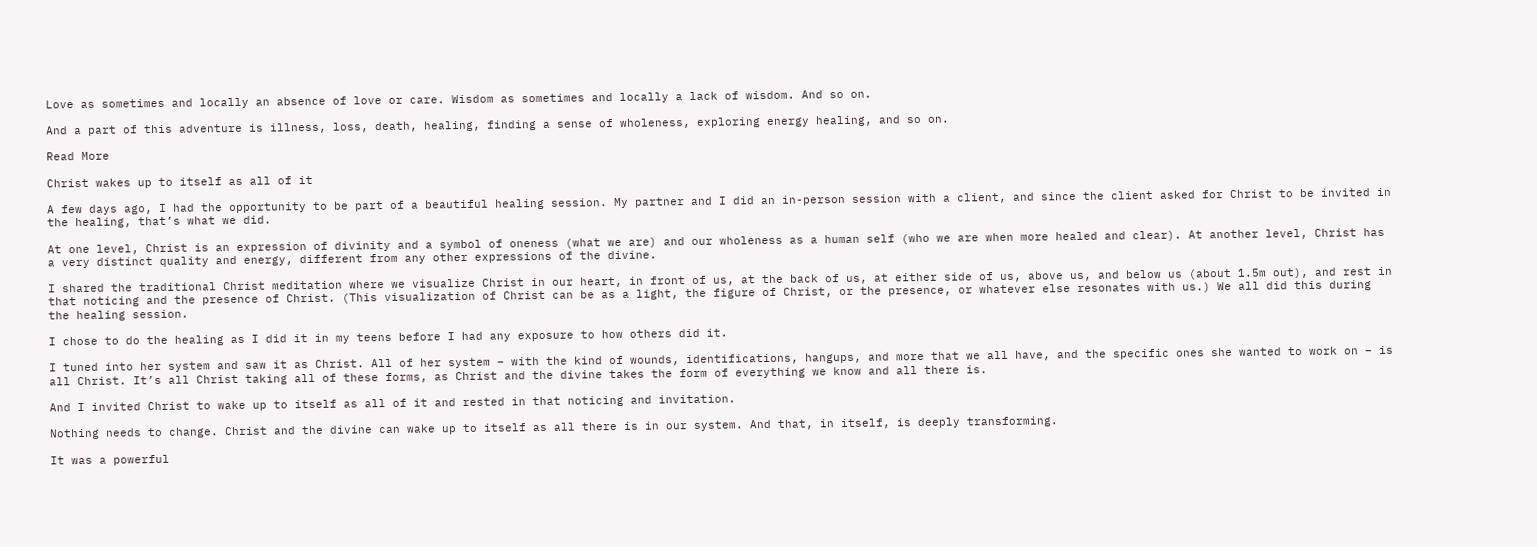Love as sometimes and locally an absence of love or care. Wisdom as sometimes and locally a lack of wisdom. And so on.

And a part of this adventure is illness, loss, death, healing, finding a sense of wholeness, exploring energy healing, and so on.

Read More

Christ wakes up to itself as all of it

A few days ago, I had the opportunity to be part of a beautiful healing session. My partner and I did an in-person session with a client, and since the client asked for Christ to be invited in the healing, that’s what we did.

At one level, Christ is an expression of divinity and a symbol of oneness (what we are) and our wholeness as a human self (who we are when more healed and clear). At another level, Christ has a very distinct quality and energy, different from any other expressions of the divine.

I shared the traditional Christ meditation where we visualize Christ in our heart, in front of us, at the back of us, at either side of us, above us, and below us (about 1.5m out), and rest in that noticing and the presence of Christ. (This visualization of Christ can be as a light, the figure of Christ, or the presence, or whatever else resonates with us.) We all did this during the healing session.

I chose to do the healing as I did it in my teens before I had any exposure to how others did it.

I tuned into her system and saw it as Christ. All of her system – with the kind of wounds, identifications, hangups, and more that we all have, and the specific ones she wanted to work on – is all Christ. It’s all Christ taking all of these forms, as Christ and the divine takes the form of everything we know and all there is.

And I invited Christ to wake up to itself as all of it and rested in that noticing and invitation.

Nothing needs to change. Christ and the divine can wake up to itself as all there is in our system. And that, in itself, is deeply transforming.

It was a powerful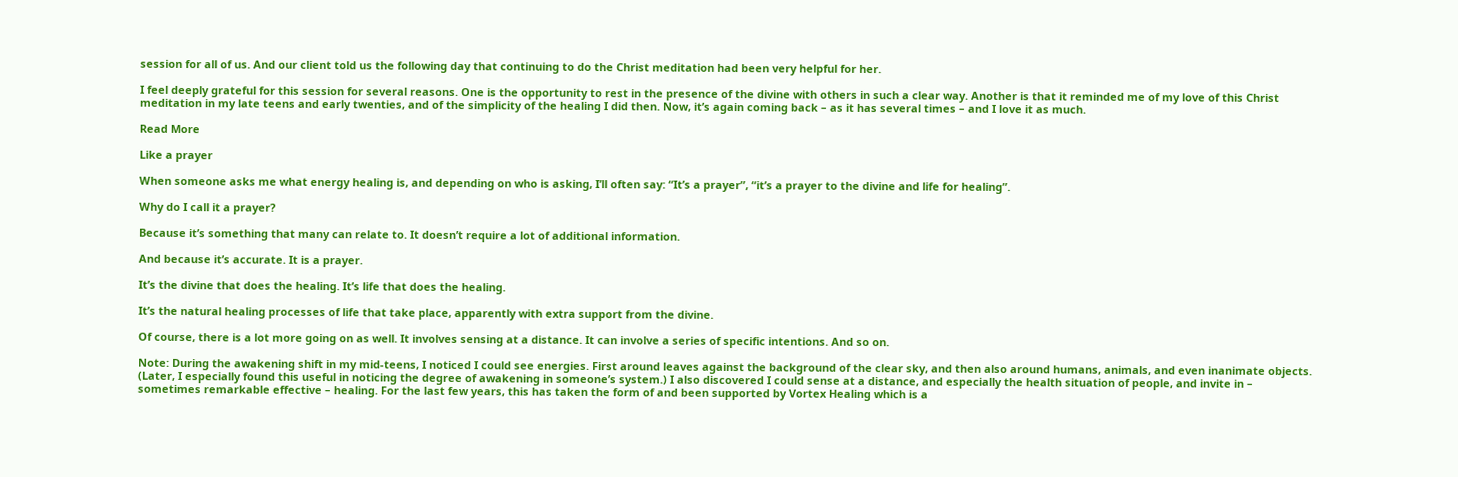session for all of us. And our client told us the following day that continuing to do the Christ meditation had been very helpful for her.

I feel deeply grateful for this session for several reasons. One is the opportunity to rest in the presence of the divine with others in such a clear way. Another is that it reminded me of my love of this Christ meditation in my late teens and early twenties, and of the simplicity of the healing I did then. Now, it’s again coming back – as it has several times – and I love it as much.

Read More

Like a prayer

When someone asks me what energy healing is, and depending on who is asking, I’ll often say: “It’s a prayer”, “it’s a prayer to the divine and life for healing”.

Why do I call it a prayer?

Because it’s something that many can relate to. It doesn’t require a lot of additional information.

And because it’s accurate. It is a prayer.

It’s the divine that does the healing. It’s life that does the healing.

It’s the natural healing processes of life that take place, apparently with extra support from the divine.

Of course, there is a lot more going on as well. It involves sensing at a distance. It can involve a series of specific intentions. And so on.

Note: During the awakening shift in my mid-teens, I noticed I could see energies. First around leaves against the background of the clear sky, and then also around humans, animals, and even inanimate objects. (Later, I especially found this useful in noticing the degree of awakening in someone’s system.) I also discovered I could sense at a distance, and especially the health situation of people, and invite in – sometimes remarkable effective – healing. For the last few years, this has taken the form of and been supported by Vortex Healing which is a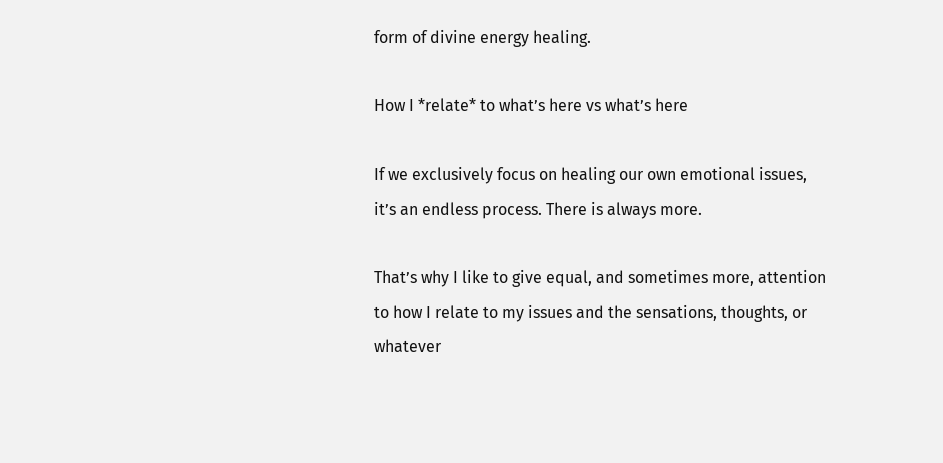form of divine energy healing.

How I *relate* to what’s here vs what’s here

If we exclusively focus on healing our own emotional issues, it’s an endless process. There is always more.

That’s why I like to give equal, and sometimes more, attention to how I relate to my issues and the sensations, thoughts, or whatever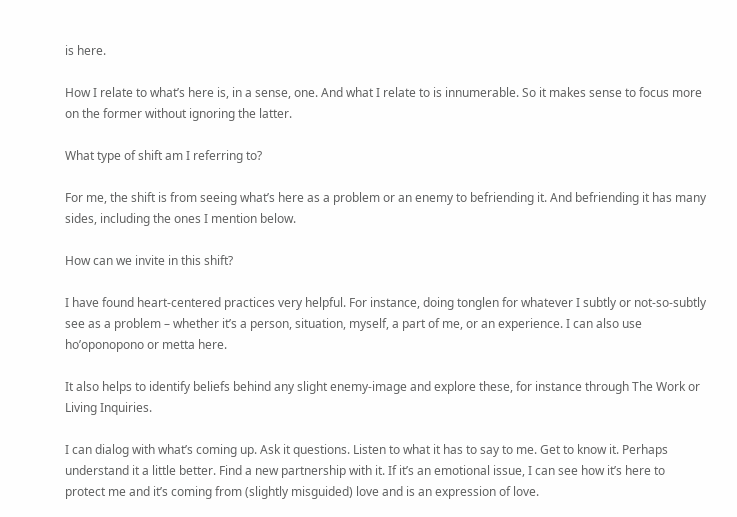is here.

How I relate to what’s here is, in a sense, one. And what I relate to is innumerable. So it makes sense to focus more on the former without ignoring the latter.

What type of shift am I referring to?

For me, the shift is from seeing what’s here as a problem or an enemy to befriending it. And befriending it has many sides, including the ones I mention below.

How can we invite in this shift?

I have found heart-centered practices very helpful. For instance, doing tonglen for whatever I subtly or not-so-subtly see as a problem – whether it’s a person, situation, myself, a part of me, or an experience. I can also use ho’oponopono or metta here.

It also helps to identify beliefs behind any slight enemy-image and explore these, for instance through The Work or Living Inquiries.

I can dialog with what’s coming up. Ask it questions. Listen to what it has to say to me. Get to know it. Perhaps understand it a little better. Find a new partnership with it. If it’s an emotional issue, I can see how it’s here to protect me and it’s coming from (slightly misguided) love and is an expression of love.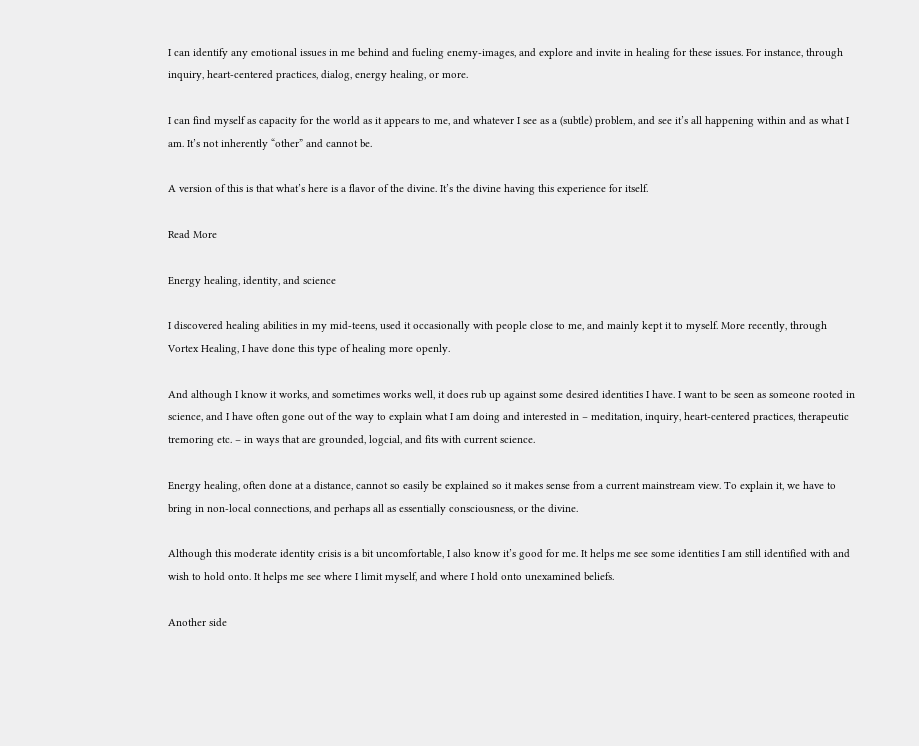I can identify any emotional issues in me behind and fueling enemy-images, and explore and invite in healing for these issues. For instance, through inquiry, heart-centered practices, dialog, energy healing, or more.

I can find myself as capacity for the world as it appears to me, and whatever I see as a (subtle) problem, and see it’s all happening within and as what I am. It’s not inherently “other” and cannot be.

A version of this is that what’s here is a flavor of the divine. It’s the divine having this experience for itself.

Read More

Energy healing, identity, and science

I discovered healing abilities in my mid-teens, used it occasionally with people close to me, and mainly kept it to myself. More recently, through Vortex Healing, I have done this type of healing more openly.

And although I know it works, and sometimes works well, it does rub up against some desired identities I have. I want to be seen as someone rooted in science, and I have often gone out of the way to explain what I am doing and interested in – meditation, inquiry, heart-centered practices, therapeutic tremoring etc. – in ways that are grounded, logcial, and fits with current science.

Energy healing, often done at a distance, cannot so easily be explained so it makes sense from a current mainstream view. To explain it, we have to bring in non-local connections, and perhaps all as essentially consciousness, or the divine.

Although this moderate identity crisis is a bit uncomfortable, I also know it’s good for me. It helps me see some identities I am still identified with and wish to hold onto. It helps me see where I limit myself, and where I hold onto unexamined beliefs.

Another side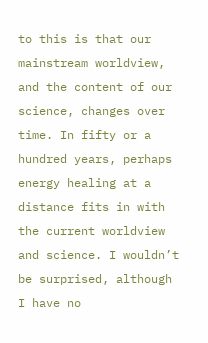to this is that our mainstream worldview, and the content of our science, changes over time. In fifty or a hundred years, perhaps energy healing at a distance fits in with the current worldview and science. I wouldn’t be surprised, although I have no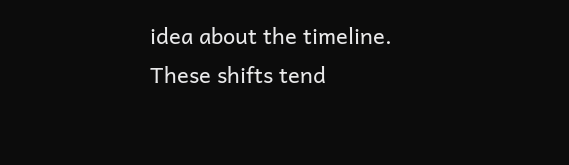idea about the timeline. These shifts tend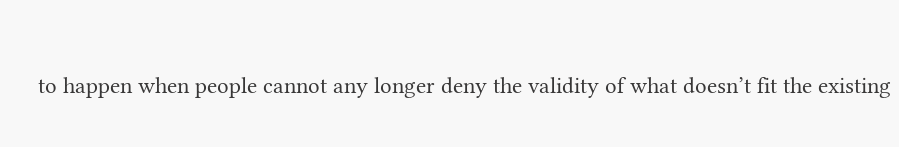to happen when people cannot any longer deny the validity of what doesn’t fit the existing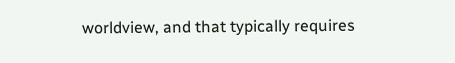worldview, and that typically requires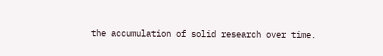the accumulation of solid research over time.